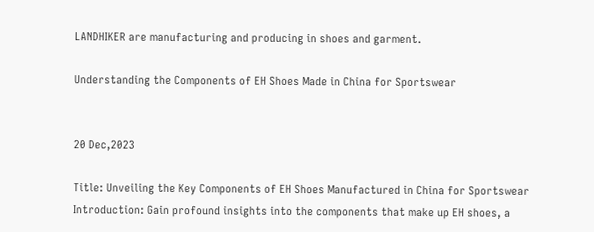LANDHIKER are manufacturing and producing in shoes and garment.

Understanding the Components of EH Shoes Made in China for Sportswear


20 Dec,2023

Title: Unveiling the Key Components of EH Shoes Manufactured in China for Sportswear
Introduction: Gain profound insights into the components that make up EH shoes, a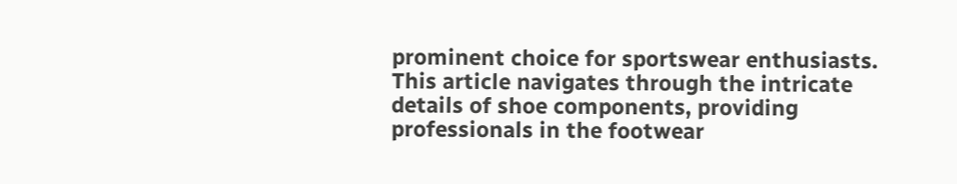prominent choice for sportswear enthusiasts. This article navigates through the intricate details of shoe components, providing professionals in the footwear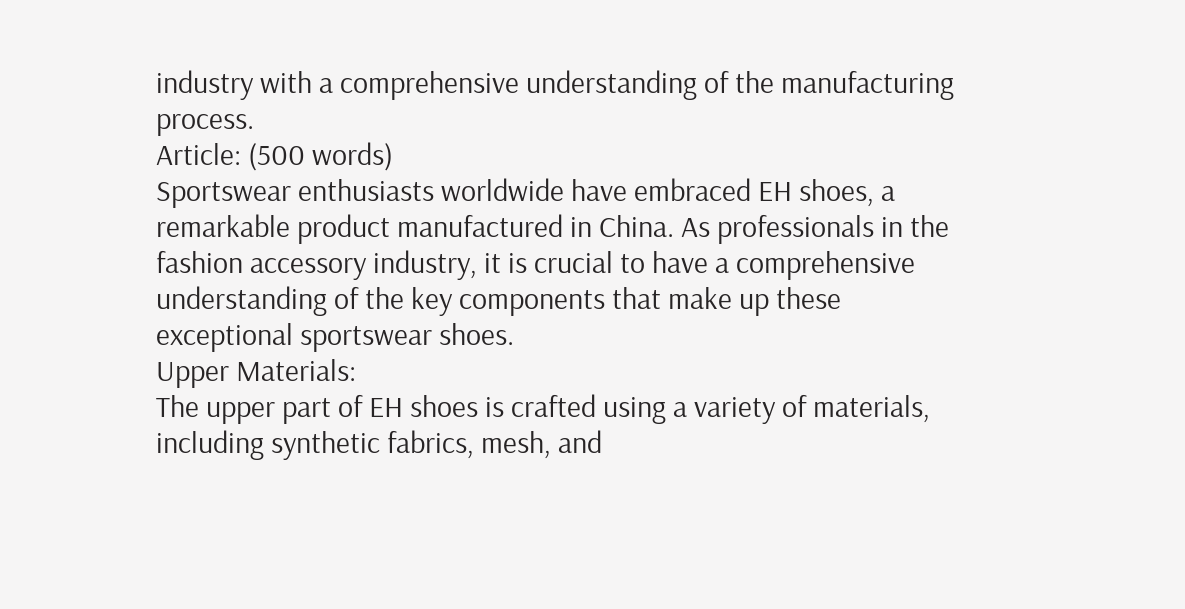industry with a comprehensive understanding of the manufacturing process.
Article: (500 words)
Sportswear enthusiasts worldwide have embraced EH shoes, a remarkable product manufactured in China. As professionals in the fashion accessory industry, it is crucial to have a comprehensive understanding of the key components that make up these exceptional sportswear shoes.
Upper Materials:
The upper part of EH shoes is crafted using a variety of materials, including synthetic fabrics, mesh, and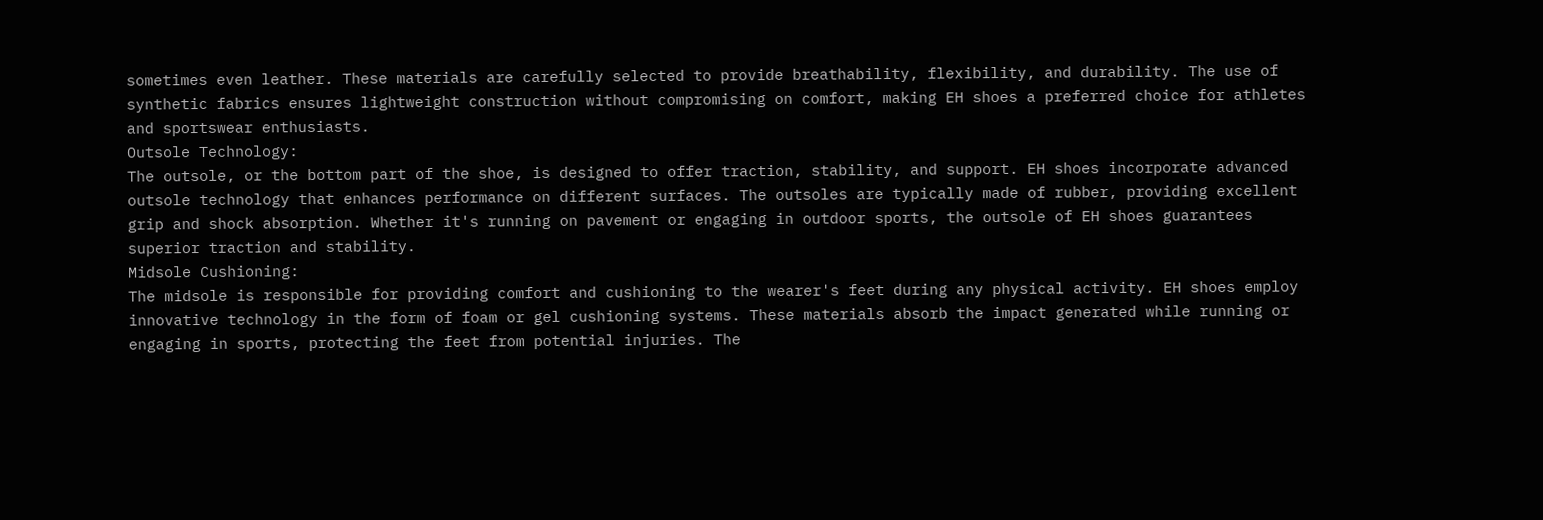sometimes even leather. These materials are carefully selected to provide breathability, flexibility, and durability. The use of synthetic fabrics ensures lightweight construction without compromising on comfort, making EH shoes a preferred choice for athletes and sportswear enthusiasts.
Outsole Technology:
The outsole, or the bottom part of the shoe, is designed to offer traction, stability, and support. EH shoes incorporate advanced outsole technology that enhances performance on different surfaces. The outsoles are typically made of rubber, providing excellent grip and shock absorption. Whether it's running on pavement or engaging in outdoor sports, the outsole of EH shoes guarantees superior traction and stability.
Midsole Cushioning:
The midsole is responsible for providing comfort and cushioning to the wearer's feet during any physical activity. EH shoes employ innovative technology in the form of foam or gel cushioning systems. These materials absorb the impact generated while running or engaging in sports, protecting the feet from potential injuries. The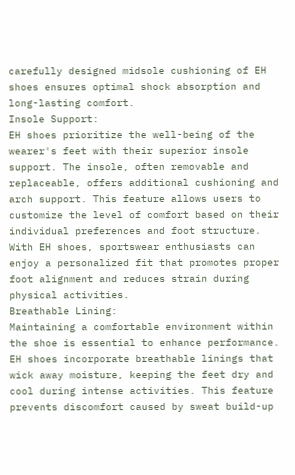carefully designed midsole cushioning of EH shoes ensures optimal shock absorption and long-lasting comfort.
Insole Support:
EH shoes prioritize the well-being of the wearer's feet with their superior insole support. The insole, often removable and replaceable, offers additional cushioning and arch support. This feature allows users to customize the level of comfort based on their individual preferences and foot structure. With EH shoes, sportswear enthusiasts can enjoy a personalized fit that promotes proper foot alignment and reduces strain during physical activities.
Breathable Lining:
Maintaining a comfortable environment within the shoe is essential to enhance performance. EH shoes incorporate breathable linings that wick away moisture, keeping the feet dry and cool during intense activities. This feature prevents discomfort caused by sweat build-up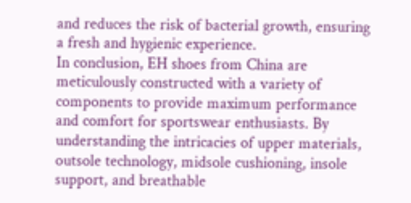and reduces the risk of bacterial growth, ensuring a fresh and hygienic experience.
In conclusion, EH shoes from China are meticulously constructed with a variety of components to provide maximum performance and comfort for sportswear enthusiasts. By understanding the intricacies of upper materials, outsole technology, midsole cushioning, insole support, and breathable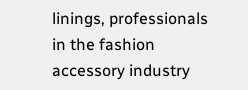linings, professionals in the fashion accessory industry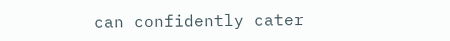can confidently cater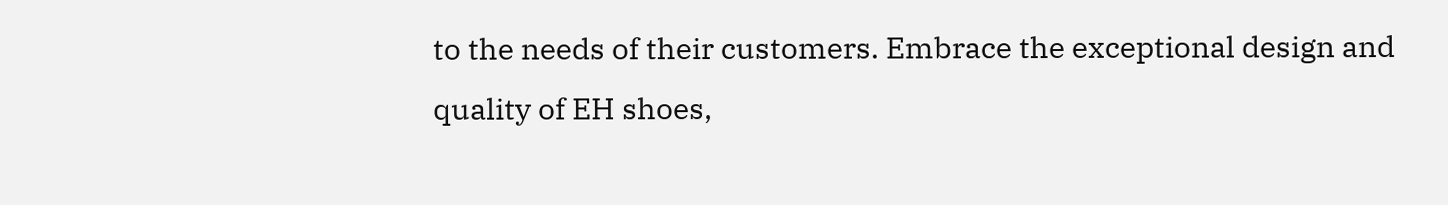to the needs of their customers. Embrace the exceptional design and quality of EH shoes,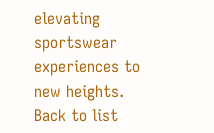elevating sportswear experiences to new heights.
Back to list